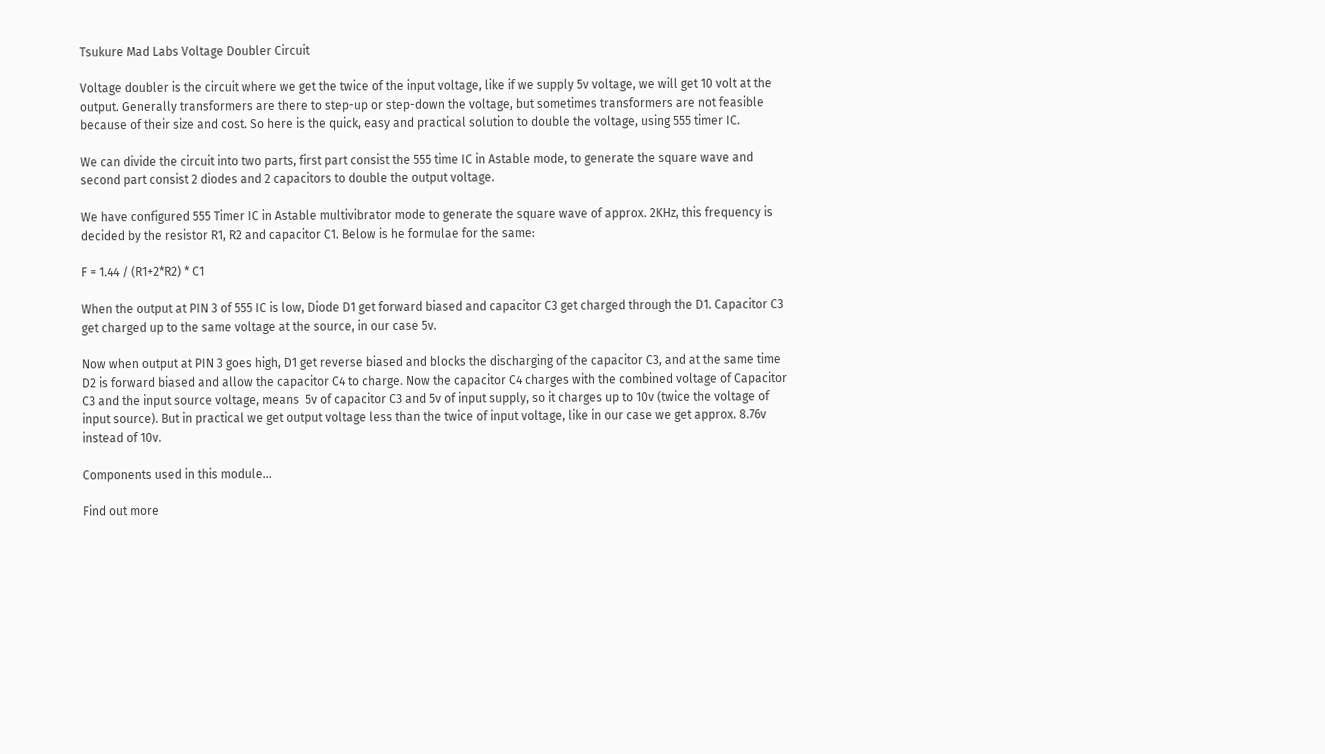Tsukure Mad Labs Voltage Doubler Circuit

Voltage doubler is the circuit where we get the twice of the input voltage, like if we supply 5v voltage, we will get 10 volt at the output. Generally transformers are there to step-up or step-down the voltage, but sometimes transformers are not feasible because of their size and cost. So here is the quick, easy and practical solution to double the voltage, using 555 timer IC.

We can divide the circuit into two parts, first part consist the 555 time IC in Astable mode, to generate the square wave and second part consist 2 diodes and 2 capacitors to double the output voltage.

We have configured 555 Timer IC in Astable multivibrator mode to generate the square wave of approx. 2KHz, this frequency is decided by the resistor R1, R2 and capacitor C1. Below is he formulae for the same:

F = 1.44 / (R1+2*R2) * C1

When the output at PIN 3 of 555 IC is low, Diode D1 get forward biased and capacitor C3 get charged through the D1. Capacitor C3 get charged up to the same voltage at the source, in our case 5v.

Now when output at PIN 3 goes high, D1 get reverse biased and blocks the discharging of the capacitor C3, and at the same time D2 is forward biased and allow the capacitor C4 to charge. Now the capacitor C4 charges with the combined voltage of Capacitor C3 and the input source voltage, means  5v of capacitor C3 and 5v of input supply, so it charges up to 10v (twice the voltage of input source). But in practical we get output voltage less than the twice of input voltage, like in our case we get approx. 8.76v instead of 10v.

Components used in this module...

Find out more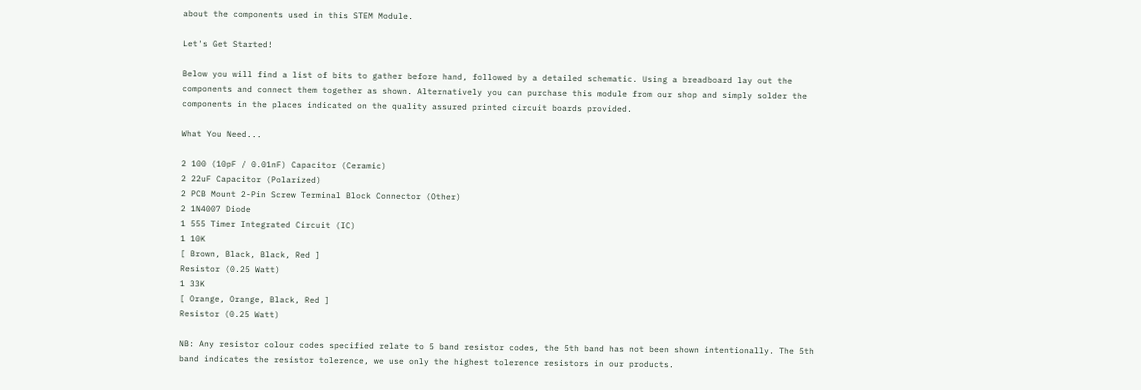about the components used in this STEM Module.

Let's Get Started!

Below you will find a list of bits to gather before hand, followed by a detailed schematic. Using a breadboard lay out the components and connect them together as shown. Alternatively you can purchase this module from our shop and simply solder the components in the places indicated on the quality assured printed circuit boards provided.

What You Need...

2 100 (10pF / 0.01nF) Capacitor (Ceramic)
2 22uF Capacitor (Polarized)
2 PCB Mount 2-Pin Screw Terminal Block Connector (Other)
2 1N4007 Diode
1 555 Timer Integrated Circuit (IC)
1 10K
[ Brown, Black, Black, Red ]
Resistor (0.25 Watt)
1 33K
[ Orange, Orange, Black, Red ]
Resistor (0.25 Watt)

NB: Any resistor colour codes specified relate to 5 band resistor codes, the 5th band has not been shown intentionally. The 5th band indicates the resistor tolerence, we use only the highest tolerence resistors in our products.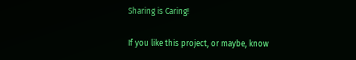Sharing is Caring!

If you like this project, or maybe, know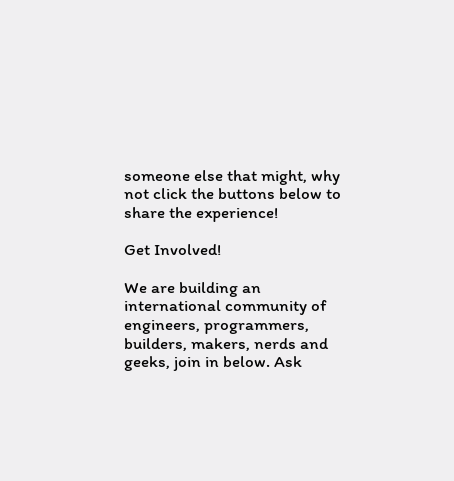someone else that might, why not click the buttons below to share the experience!

Get Involved!

We are building an international community of engineers, programmers, builders, makers, nerds and geeks, join in below. Ask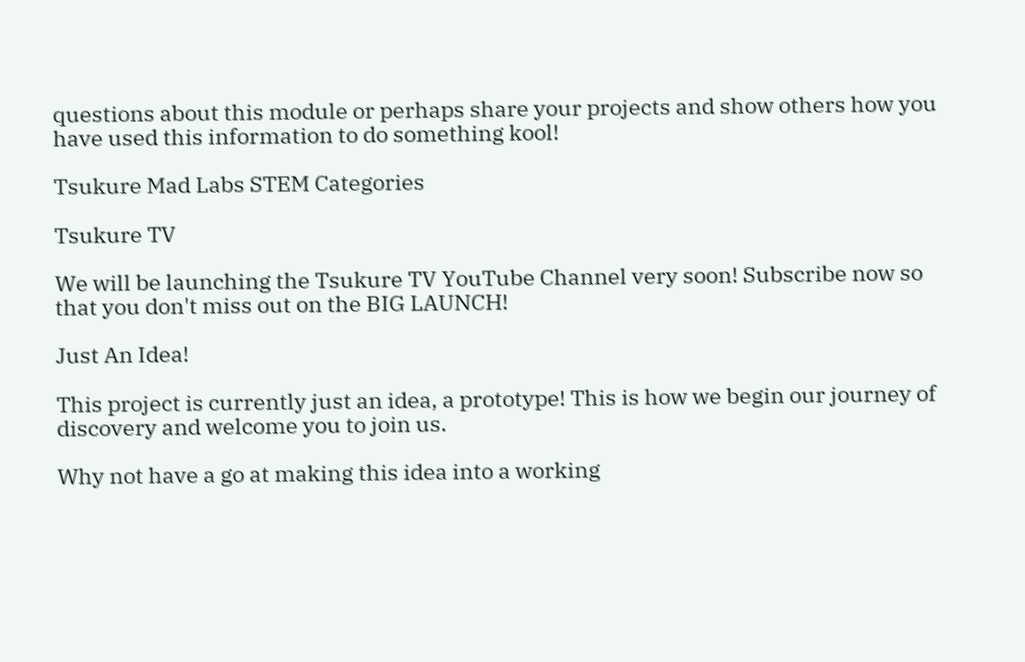questions about this module or perhaps share your projects and show others how you have used this information to do something kool!

Tsukure Mad Labs STEM Categories

Tsukure TV

We will be launching the Tsukure TV YouTube Channel very soon! Subscribe now so that you don't miss out on the BIG LAUNCH!

Just An Idea!

This project is currently just an idea, a prototype! This is how we begin our journey of discovery and welcome you to join us.

Why not have a go at making this idea into a working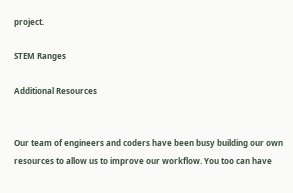project.

STEM Ranges

Additional Resources


Our team of engineers and coders have been busy building our own resources to allow us to improve our workflow. You too can have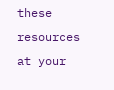these resources at your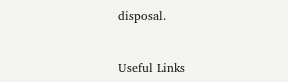disposal.


Useful Links